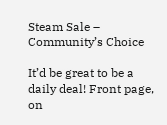Steam Sale – Community’s Choice

It’d be great to be a daily deal! Front page, on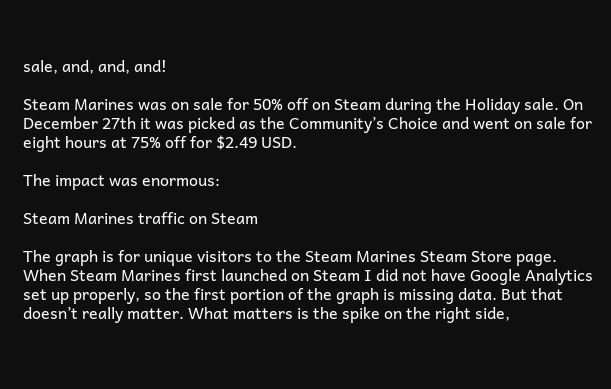sale, and, and, and!

Steam Marines was on sale for 50% off on Steam during the Holiday sale. On December 27th it was picked as the Community’s Choice and went on sale for eight hours at 75% off for $2.49 USD.

The impact was enormous:

Steam Marines traffic on Steam

The graph is for unique visitors to the Steam Marines Steam Store page. When Steam Marines first launched on Steam I did not have Google Analytics set up properly, so the first portion of the graph is missing data. But that doesn’t really matter. What matters is the spike on the right side,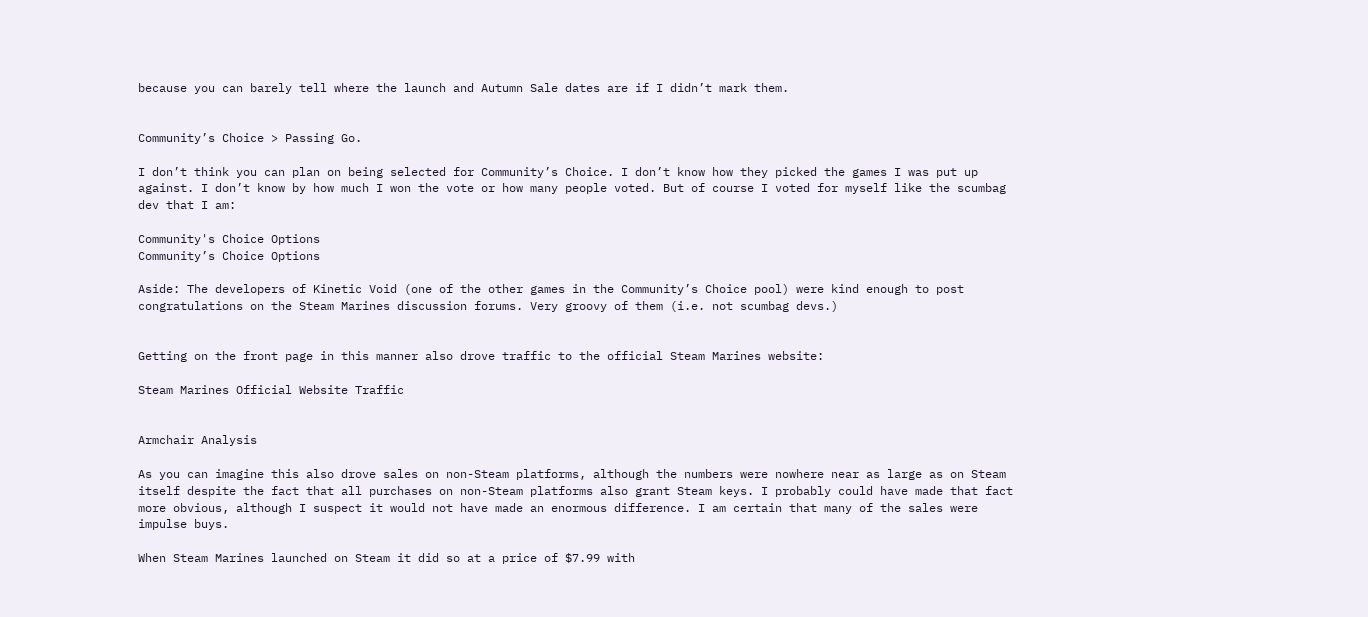because you can barely tell where the launch and Autumn Sale dates are if I didn’t mark them.


Community’s Choice > Passing Go.

I don’t think you can plan on being selected for Community’s Choice. I don’t know how they picked the games I was put up against. I don’t know by how much I won the vote or how many people voted. But of course I voted for myself like the scumbag dev that I am:

Community's Choice Options
Community’s Choice Options

Aside: The developers of Kinetic Void (one of the other games in the Community’s Choice pool) were kind enough to post congratulations on the Steam Marines discussion forums. Very groovy of them (i.e. not scumbag devs.)


Getting on the front page in this manner also drove traffic to the official Steam Marines website:

Steam Marines Official Website Traffic


Armchair Analysis

As you can imagine this also drove sales on non-Steam platforms, although the numbers were nowhere near as large as on Steam itself despite the fact that all purchases on non-Steam platforms also grant Steam keys. I probably could have made that fact more obvious, although I suspect it would not have made an enormous difference. I am certain that many of the sales were impulse buys.

When Steam Marines launched on Steam it did so at a price of $7.99 with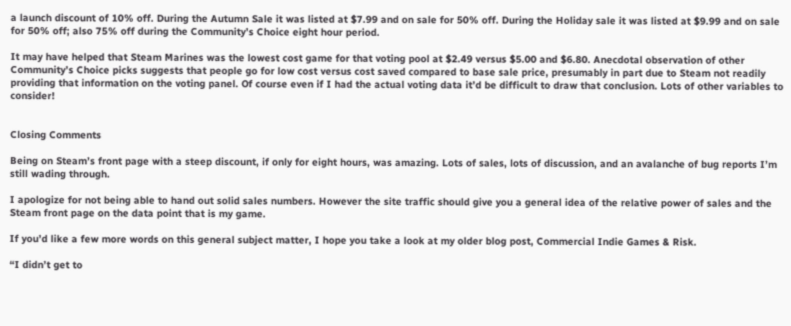a launch discount of 10% off. During the Autumn Sale it was listed at $7.99 and on sale for 50% off. During the Holiday sale it was listed at $9.99 and on sale for 50% off; also 75% off during the Community’s Choice eight hour period.

It may have helped that Steam Marines was the lowest cost game for that voting pool at $2.49 versus $5.00 and $6.80. Anecdotal observation of other Community’s Choice picks suggests that people go for low cost versus cost saved compared to base sale price, presumably in part due to Steam not readily providing that information on the voting panel. Of course even if I had the actual voting data it’d be difficult to draw that conclusion. Lots of other variables to consider!


Closing Comments

Being on Steam’s front page with a steep discount, if only for eight hours, was amazing. Lots of sales, lots of discussion, and an avalanche of bug reports I’m still wading through.

I apologize for not being able to hand out solid sales numbers. However the site traffic should give you a general idea of the relative power of sales and the Steam front page on the data point that is my game.

If you’d like a few more words on this general subject matter, I hope you take a look at my older blog post, Commercial Indie Games & Risk.

“I didn’t get to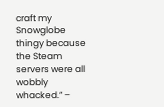craft my Snowglobe thingy because the Steam servers were all wobbly whacked.” –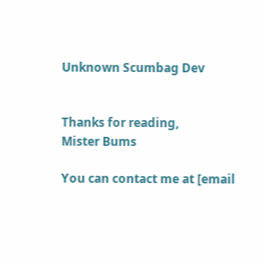Unknown Scumbag Dev


Thanks for reading,
Mister Bums

You can contact me at [email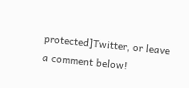protected]Twitter, or leave a comment below!